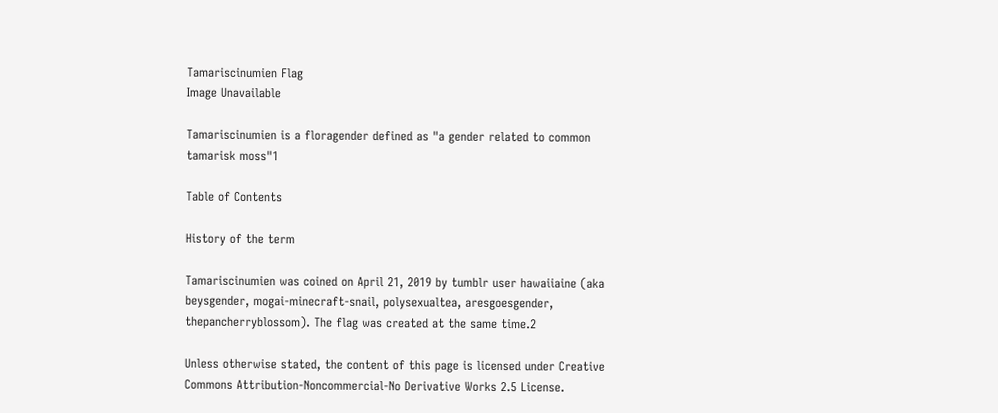Tamariscinumien Flag
Image Unavailable

Tamariscinumien is a floragender defined as "a gender related to common tamarisk moss"1

Table of Contents

History of the term

Tamariscinumien was coined on April 21, 2019 by tumblr user hawaiiaine (aka beysgender, mogai-minecraft-snail, polysexualtea, aresgoesgender, thepancherryblossom). The flag was created at the same time.2

Unless otherwise stated, the content of this page is licensed under Creative Commons Attribution-Noncommercial-No Derivative Works 2.5 License.